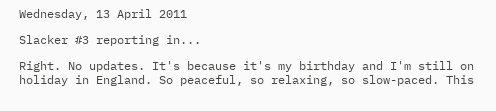Wednesday, 13 April 2011

Slacker #3 reporting in...

Right. No updates. It's because it's my birthday and I'm still on holiday in England. So peaceful, so relaxing, so slow-paced. This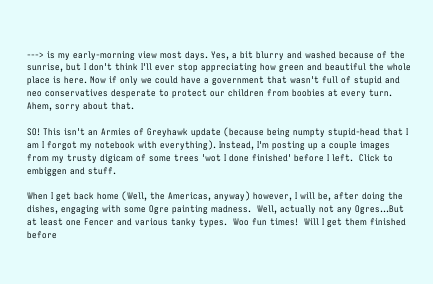---> is my early-morning view most days. Yes, a bit blurry and washed because of the sunrise, but I don't think I'll ever stop appreciating how green and beautiful the whole place is here. Now if only we could have a government that wasn't full of stupid and neo conservatives desperate to protect our children from boobies at every turn. Ahem, sorry about that.

SO! This isn't an Armies of Greyhawk update (because being numpty stupid-head that I am I forgot my notebook with everything). Instead, I'm posting up a couple images from my trusty digicam of some trees 'wot I done finished' before I left.  Click to embiggen and stuff.

When I get back home (Well, the Americas, anyway) however, I will be, after doing the dishes, engaging with some Ogre painting madness.  Well, actually not any Ogres...But at least one Fencer and various tanky types.  Woo fun times!  Will I get them finished before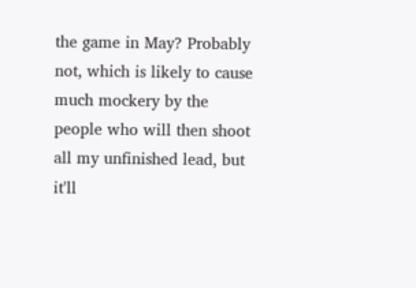the game in May? Probably not, which is likely to cause much mockery by the people who will then shoot all my unfinished lead, but it'll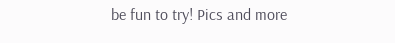be fun to try! Pics and more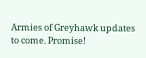Armies of Greyhawk updates to come. Promise!